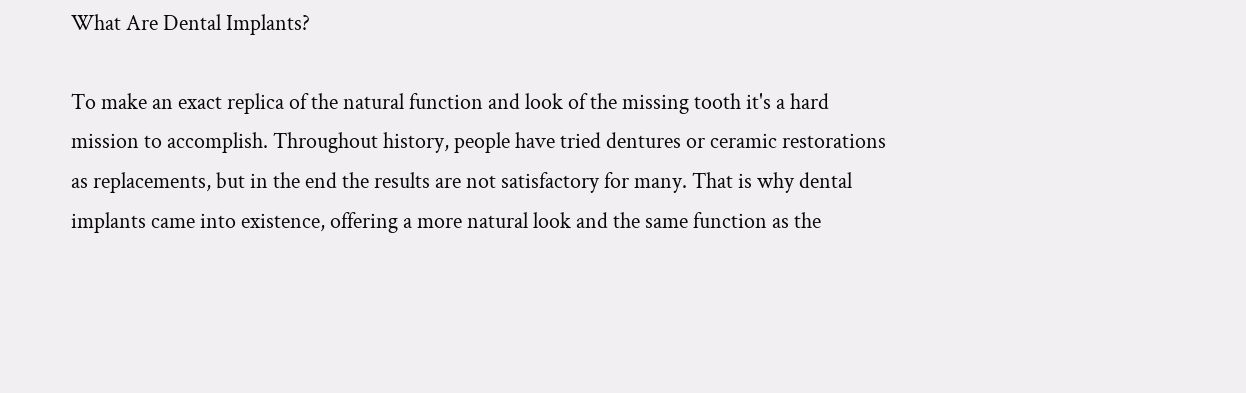What Are Dental Implants?

To make an exact replica of the natural function and look of the missing tooth it's a hard mission to accomplish. Throughout history, people have tried dentures or ceramic restorations as replacements, but in the end the results are not satisfactory for many. That is why dental implants came into existence, offering a more natural look and the same function as the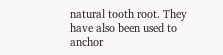natural tooth root. They have also been used to anchor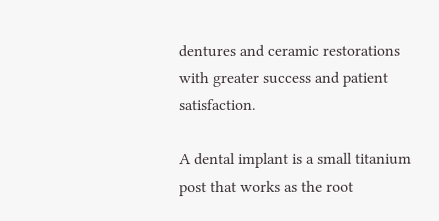dentures and ceramic restorations with greater success and patient satisfaction.

A dental implant is a small titanium post that works as the root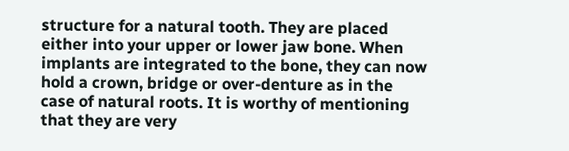structure for a natural tooth. They are placed either into your upper or lower jaw bone. When implants are integrated to the bone, they can now hold a crown, bridge or over-denture as in the case of natural roots. It is worthy of mentioning that they are very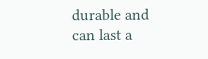durable and can last a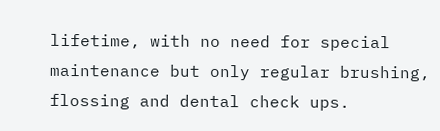lifetime, with no need for special maintenance but only regular brushing, flossing and dental check ups.